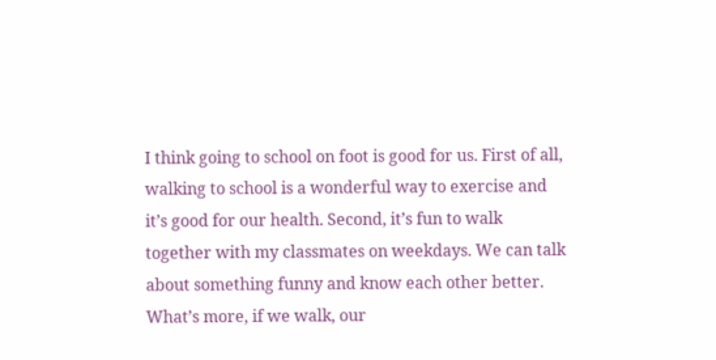I think going to school on foot is good for us. First of all, walking to school is a wonderful way to exercise and it’s good for our health. Second, it’s fun to walk together with my classmates on weekdays. We can talk about something funny and know each other better. What’s more, if we walk, our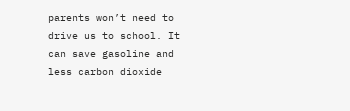parents won’t need to drive us to school. It can save gasoline and less carbon dioxide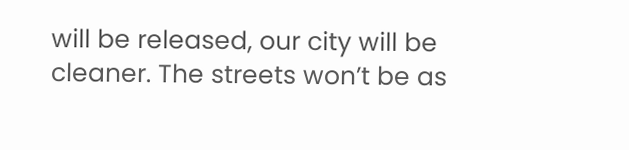will be released, our city will be cleaner. The streets won’t be as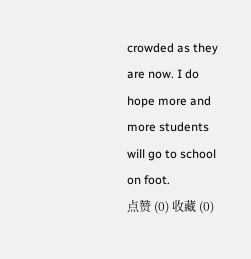crowded as they are now. I do hope more and more students will go to school on foot.
点赞 (0) 收藏 (0)